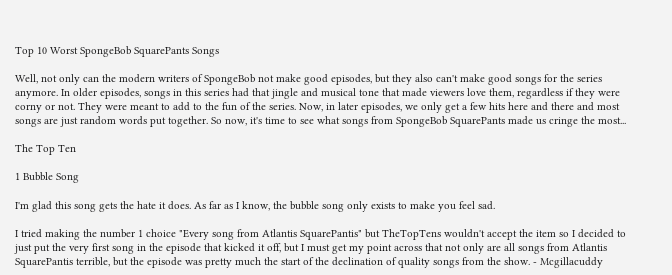Top 10 Worst SpongeBob SquarePants Songs

Well, not only can the modern writers of SpongeBob not make good episodes, but they also can't make good songs for the series anymore. In older episodes, songs in this series had that jingle and musical tone that made viewers love them, regardless if they were corny or not. They were meant to add to the fun of the series. Now, in later episodes, we only get a few hits here and there and most songs are just random words put together. So now, it's time to see what songs from SpongeBob SquarePants made us cringe the most...

The Top Ten

1 Bubble Song

I'm glad this song gets the hate it does. As far as I know, the bubble song only exists to make you feel sad.

I tried making the number 1 choice "Every song from Atlantis SquarePantis" but TheTopTens wouldn't accept the item so I decided to just put the very first song in the episode that kicked it off, but I must get my point across that not only are all songs from Atlantis SquarePantis terrible, but the episode was pretty much the start of the declination of quality songs from the show. - Mcgillacuddy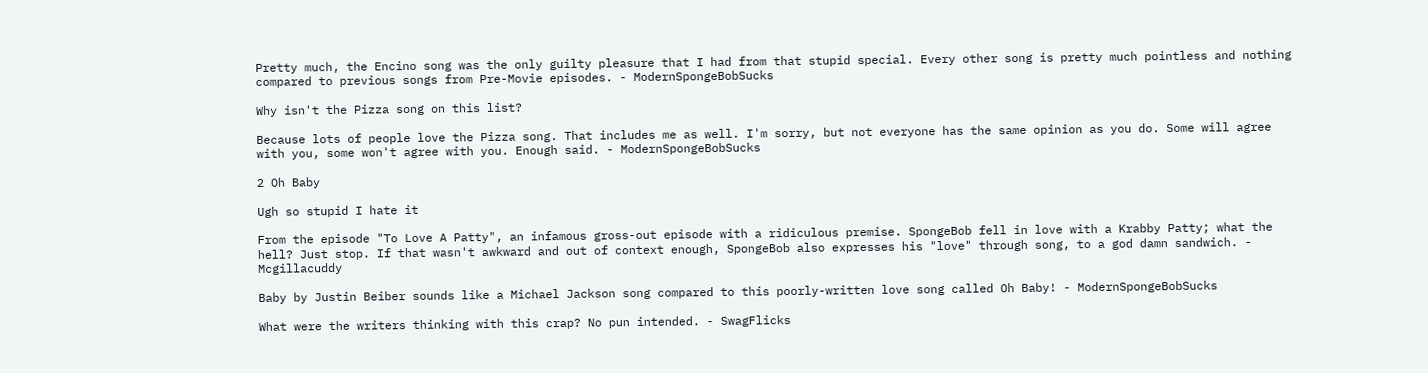Pretty much, the Encino song was the only guilty pleasure that I had from that stupid special. Every other song is pretty much pointless and nothing compared to previous songs from Pre-Movie episodes. - ModernSpongeBobSucks

Why isn't the Pizza song on this list?

Because lots of people love the Pizza song. That includes me as well. I'm sorry, but not everyone has the same opinion as you do. Some will agree with you, some won't agree with you. Enough said. - ModernSpongeBobSucks

2 Oh Baby

Ugh so stupid I hate it

From the episode "To Love A Patty", an infamous gross-out episode with a ridiculous premise. SpongeBob fell in love with a Krabby Patty; what the hell? Just stop. If that wasn't awkward and out of context enough, SpongeBob also expresses his "love" through song, to a god damn sandwich. - Mcgillacuddy

Baby by Justin Beiber sounds like a Michael Jackson song compared to this poorly-written love song called Oh Baby! - ModernSpongeBobSucks

What were the writers thinking with this crap? No pun intended. - SwagFlicks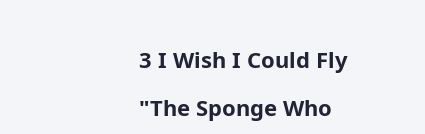3 I Wish I Could Fly

"The Sponge Who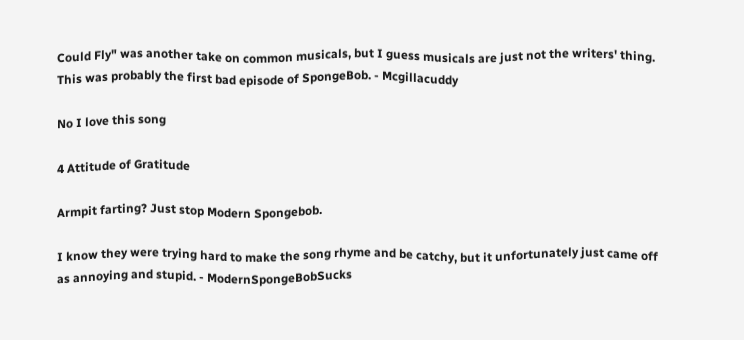Could Fly" was another take on common musicals, but I guess musicals are just not the writers' thing. This was probably the first bad episode of SpongeBob. - Mcgillacuddy

No I love this song

4 Attitude of Gratitude

Armpit farting? Just stop Modern Spongebob.

I know they were trying hard to make the song rhyme and be catchy, but it unfortunately just came off as annoying and stupid. - ModernSpongeBobSucks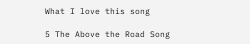What I love this song

5 The Above the Road Song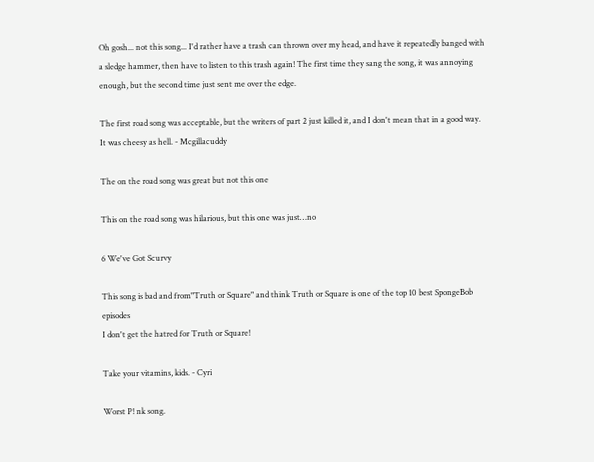Oh gosh... not this song... I'd rather have a trash can thrown over my head, and have it repeatedly banged with a sledge hammer, then have to listen to this trash again! The first time they sang the song, it was annoying enough, but the second time just sent me over the edge.

The first road song was acceptable, but the writers of part 2 just killed it, and I don't mean that in a good way. It was cheesy as hell. - Mcgillacuddy

The on the road song was great but not this one

This on the road song was hilarious, but this one was just…no

6 We've Got Scurvy

This song is bad and from"Truth or Square" and think Truth or Square is one of the top 10 best SpongeBob episodes
I don't get the hatred for Truth or Square!

Take your vitamins, kids. - Cyri

Worst P! nk song.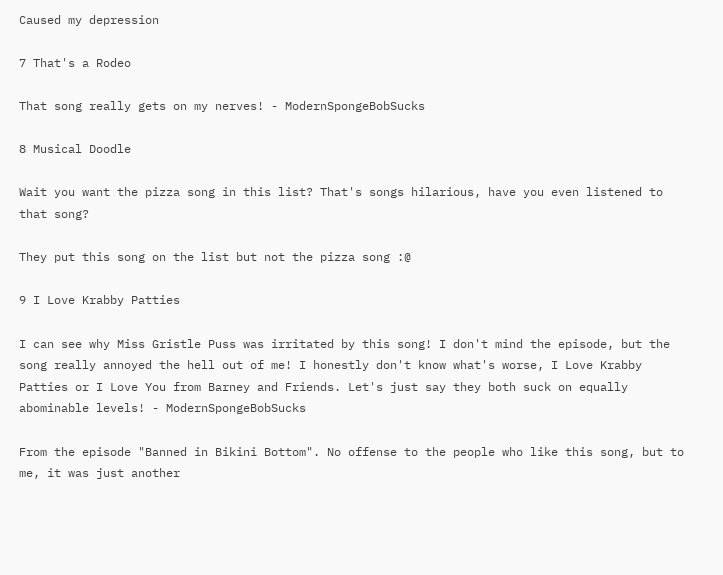Caused my depression

7 That's a Rodeo

That song really gets on my nerves! - ModernSpongeBobSucks

8 Musical Doodle

Wait you want the pizza song in this list? That's songs hilarious, have you even listened to that song?

They put this song on the list but not the pizza song :@

9 I Love Krabby Patties

I can see why Miss Gristle Puss was irritated by this song! I don't mind the episode, but the song really annoyed the hell out of me! I honestly don't know what's worse, I Love Krabby Patties or I Love You from Barney and Friends. Let's just say they both suck on equally abominable levels! - ModernSpongeBobSucks

From the episode "Banned in Bikini Bottom". No offense to the people who like this song, but to me, it was just another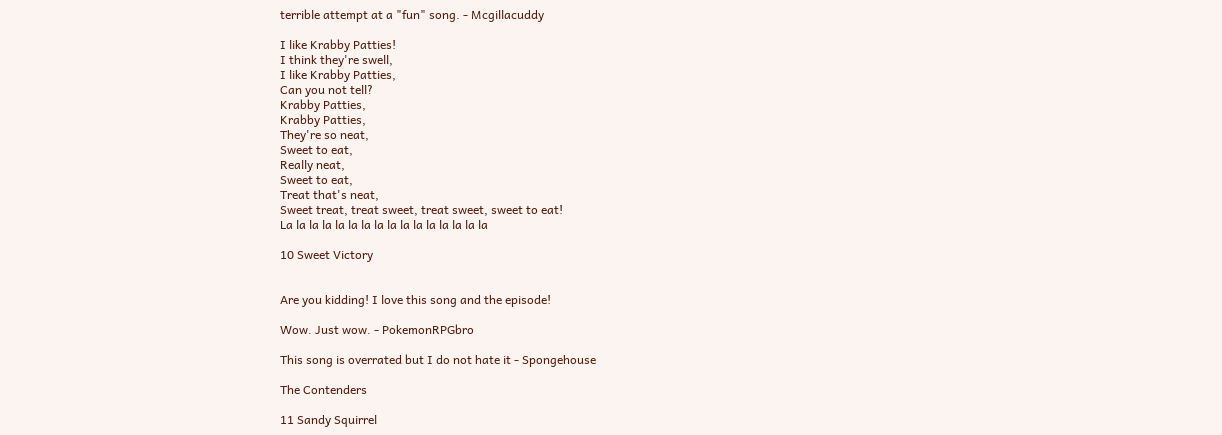terrible attempt at a "fun" song. - Mcgillacuddy

I like Krabby Patties!
I think they're swell,
I like Krabby Patties,
Can you not tell?
Krabby Patties,
Krabby Patties,
They're so neat,
Sweet to eat,
Really neat,
Sweet to eat,
Treat that's neat,
Sweet treat, treat sweet, treat sweet, sweet to eat!
La la la la la la la la la la la la la la la la

10 Sweet Victory


Are you kidding! I love this song and the episode!

Wow. Just wow. - PokemonRPGbro

This song is overrated but I do not hate it - Spongehouse

The Contenders

11 Sandy Squirrel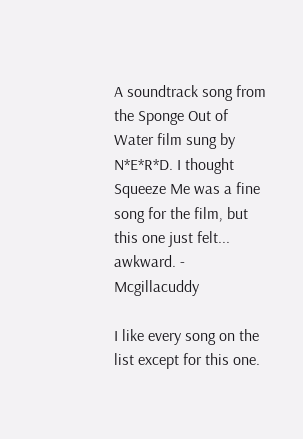A soundtrack song from the Sponge Out of Water film sung by N*E*R*D. I thought Squeeze Me was a fine song for the film, but this one just felt... awkward. - Mcgillacuddy

I like every song on the list except for this one.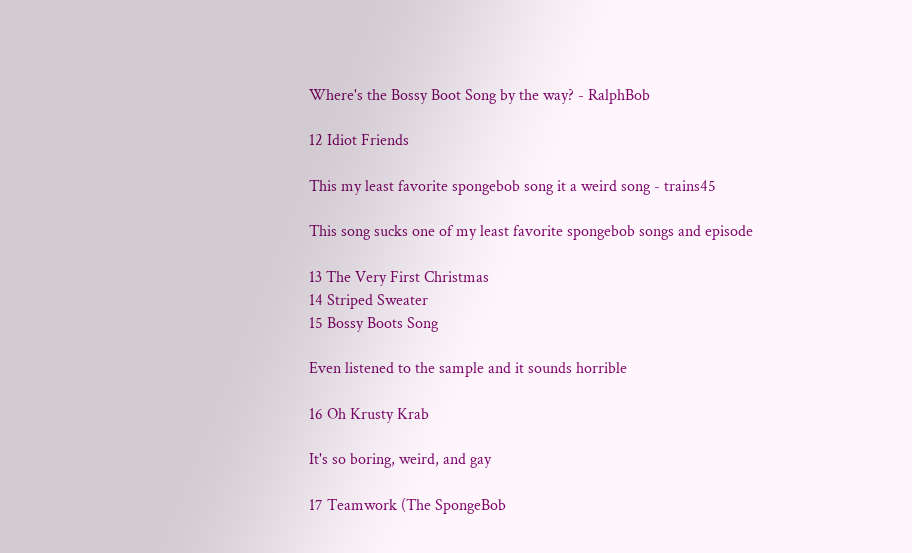Where's the Bossy Boot Song by the way? - RalphBob

12 Idiot Friends

This my least favorite spongebob song it a weird song - trains45

This song sucks one of my least favorite spongebob songs and episode

13 The Very First Christmas
14 Striped Sweater
15 Bossy Boots Song

Even listened to the sample and it sounds horrible

16 Oh Krusty Krab

It's so boring, weird, and gay

17 Teamwork (The SpongeBob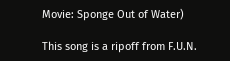Movie: Sponge Out of Water)

This song is a ripoff from F.U.N.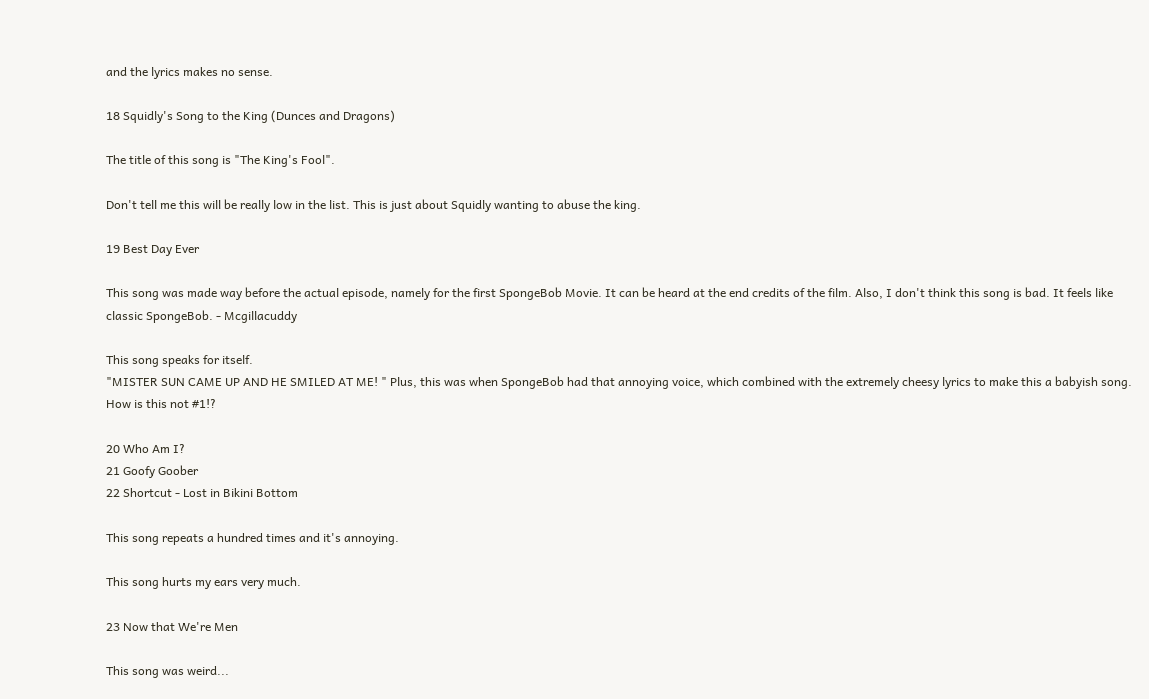and the lyrics makes no sense.

18 Squidly's Song to the King (Dunces and Dragons)

The title of this song is "The King's Fool".

Don't tell me this will be really low in the list. This is just about Squidly wanting to abuse the king.

19 Best Day Ever

This song was made way before the actual episode, namely for the first SpongeBob Movie. It can be heard at the end credits of the film. Also, I don't think this song is bad. It feels like classic SpongeBob. - Mcgillacuddy

This song speaks for itself.
"MISTER SUN CAME UP AND HE SMILED AT ME! " Plus, this was when SpongeBob had that annoying voice, which combined with the extremely cheesy lyrics to make this a babyish song. How is this not #1!?

20 Who Am I?
21 Goofy Goober
22 Shortcut - Lost in Bikini Bottom

This song repeats a hundred times and it's annoying.

This song hurts my ears very much.

23 Now that We're Men

This song was weird...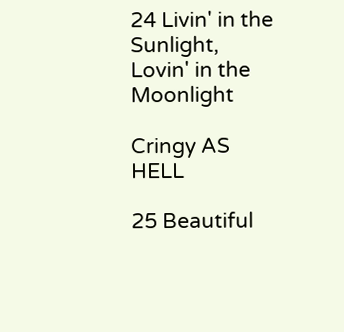24 Livin' in the Sunlight, Lovin' in the Moonlight

Cringy AS HELL

25 Beautiful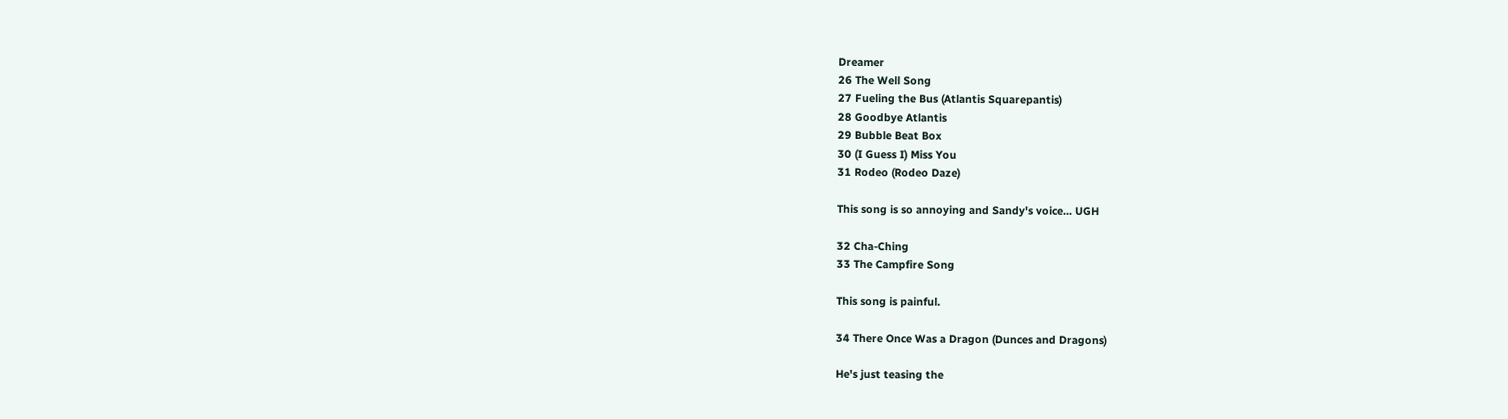Dreamer
26 The Well Song
27 Fueling the Bus (Atlantis Squarepantis)
28 Goodbye Atlantis
29 Bubble Beat Box
30 (I Guess I) Miss You
31 Rodeo (Rodeo Daze)

This song is so annoying and Sandy's voice... UGH

32 Cha-Ching
33 The Campfire Song

This song is painful.

34 There Once Was a Dragon (Dunces and Dragons)

He's just teasing the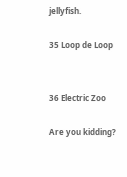jellyfish.

35 Loop de Loop


36 Electric Zoo

Are you kidding?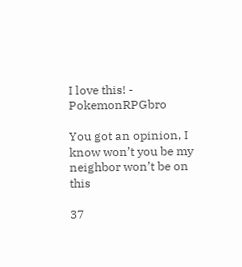I love this! - PokemonRPGbro

You got an opinion, I know won’t you be my neighbor won’t be on this

37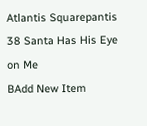Atlantis Squarepantis
38 Santa Has His Eye on Me
BAdd New Item